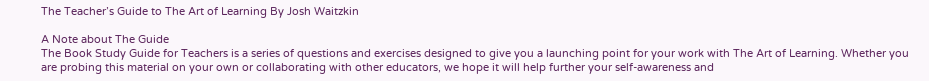The Teacher’s Guide to The Art of Learning By Josh Waitzkin

A Note about The Guide
The Book Study Guide for Teachers is a series of questions and exercises designed to give you a launching point for your work with The Art of Learning. Whether you are probing this material on your own or collaborating with other educators, we hope it will help further your self-awareness and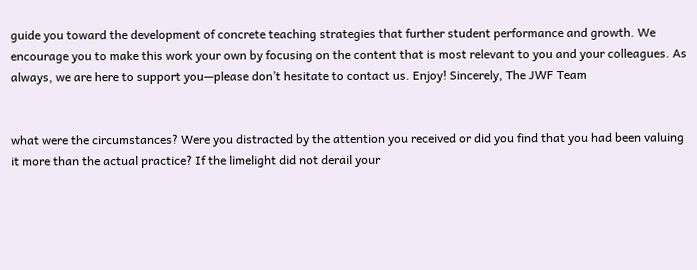guide you toward the development of concrete teaching strategies that further student performance and growth. We encourage you to make this work your own by focusing on the content that is most relevant to you and your colleagues. As always, we are here to support you—please don’t hesitate to contact us. Enjoy! Sincerely, The JWF Team


what were the circumstances? Were you distracted by the attention you received or did you find that you had been valuing it more than the actual practice? If the limelight did not derail your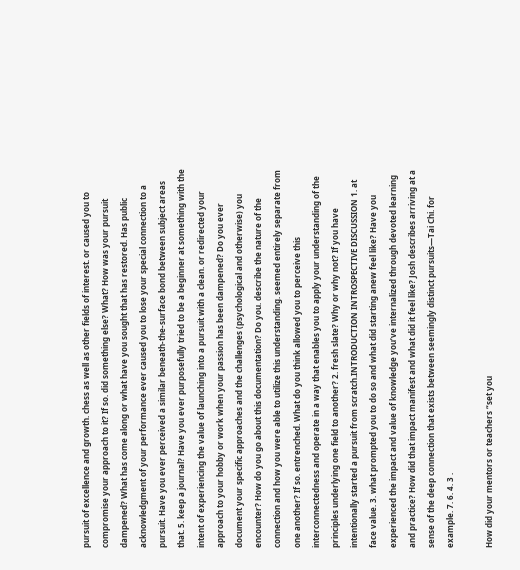pursuit of excellence and growth. chess as well as other fields of interest. or caused you to compromise your approach to it? If so. did something else? What? How was your pursuit dampened? What has come along or what have you sought that has restored. Has public acknowledgment of your performance ever caused you to lose your special connection to a pursuit. Have you ever perceived a similar beneath-the-surface bond between subject areas that. 5. keep a journal? Have you ever purposefully tried to be a beginner at something with the intent of experiencing the value of launching into a pursuit with a clean. or redirected your approach to your hobby or work when your passion has been dampened? Do you ever document your specific approaches and the challenges (psychological and otherwise) you encounter? How do you go about this documentation? Do you. describe the nature of the connection and how you were able to utilize this understanding. seemed entirely separate from one another? If so. entrenched. What do you think allowed you to perceive this interconnectedness and operate in a way that enables you to apply your understanding of the principles underlying one field to another? 2. fresh slate? Why or why not? If you have intentionally started a pursuit from scratch.INTRODUCTION INTROSPECTIVE DISCUSSION 1. at face value. 3. what prompted you to do so and what did starting anew feel like? Have you experienced the impact and value of knowledge you’ve internalized through devoted learning and practice? How did that impact manifest and what did it feel like? Josh describes arriving at a sense of the deep connection that exists between seemingly distinct pursuits—Tai Chi. for example. 7. 6. 4. 3 .

How did your mentors or teachers “set you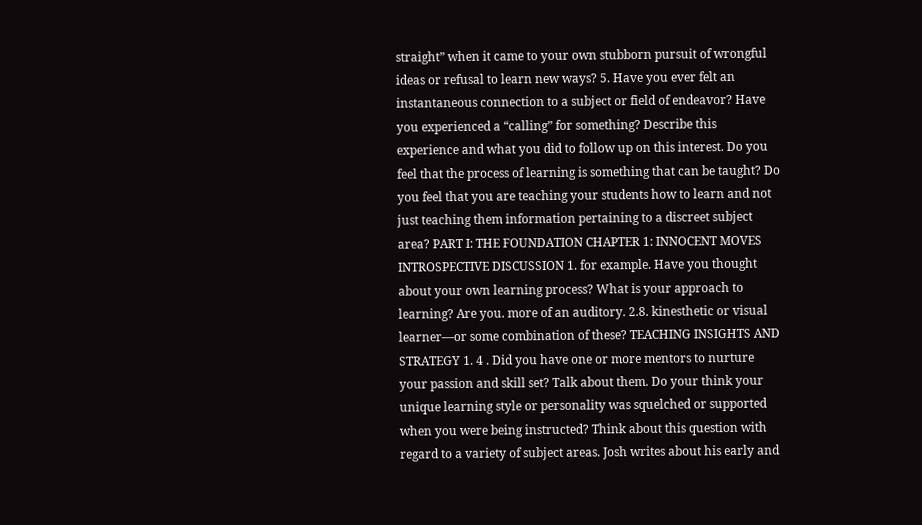straight” when it came to your own stubborn pursuit of wrongful ideas or refusal to learn new ways? 5. Have you ever felt an instantaneous connection to a subject or field of endeavor? Have you experienced a “calling” for something? Describe this experience and what you did to follow up on this interest. Do you feel that the process of learning is something that can be taught? Do you feel that you are teaching your students how to learn and not just teaching them information pertaining to a discreet subject area? PART I: THE FOUNDATION CHAPTER 1: INNOCENT MOVES INTROSPECTIVE DISCUSSION 1. for example. Have you thought about your own learning process? What is your approach to learning? Are you. more of an auditory. 2.8. kinesthetic or visual learner—or some combination of these? TEACHING INSIGHTS AND STRATEGY 1. 4 . Did you have one or more mentors to nurture your passion and skill set? Talk about them. Do your think your unique learning style or personality was squelched or supported when you were being instructed? Think about this question with regard to a variety of subject areas. Josh writes about his early and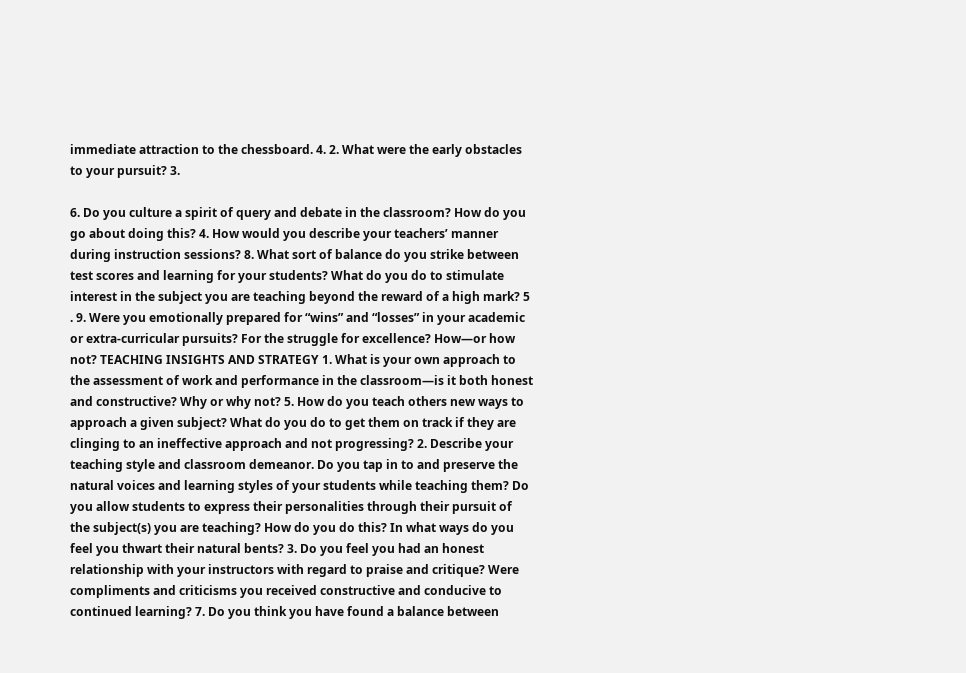immediate attraction to the chessboard. 4. 2. What were the early obstacles to your pursuit? 3.

6. Do you culture a spirit of query and debate in the classroom? How do you go about doing this? 4. How would you describe your teachers’ manner during instruction sessions? 8. What sort of balance do you strike between test scores and learning for your students? What do you do to stimulate interest in the subject you are teaching beyond the reward of a high mark? 5 . 9. Were you emotionally prepared for “wins” and “losses” in your academic or extra-curricular pursuits? For the struggle for excellence? How—or how not? TEACHING INSIGHTS AND STRATEGY 1. What is your own approach to the assessment of work and performance in the classroom—is it both honest and constructive? Why or why not? 5. How do you teach others new ways to approach a given subject? What do you do to get them on track if they are clinging to an ineffective approach and not progressing? 2. Describe your teaching style and classroom demeanor. Do you tap in to and preserve the natural voices and learning styles of your students while teaching them? Do you allow students to express their personalities through their pursuit of the subject(s) you are teaching? How do you do this? In what ways do you feel you thwart their natural bents? 3. Do you feel you had an honest relationship with your instructors with regard to praise and critique? Were compliments and criticisms you received constructive and conducive to continued learning? 7. Do you think you have found a balance between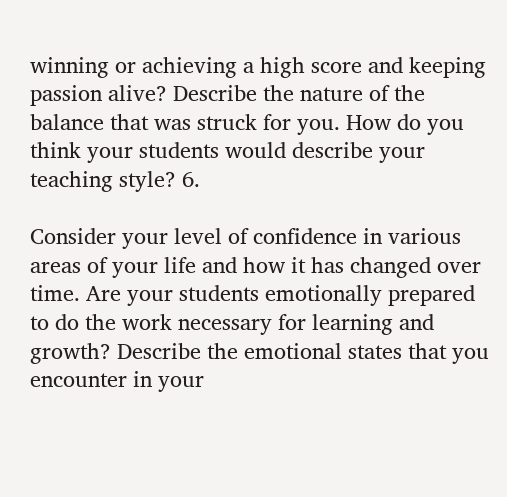winning or achieving a high score and keeping passion alive? Describe the nature of the balance that was struck for you. How do you think your students would describe your teaching style? 6.

Consider your level of confidence in various areas of your life and how it has changed over time. Are your students emotionally prepared to do the work necessary for learning and growth? Describe the emotional states that you encounter in your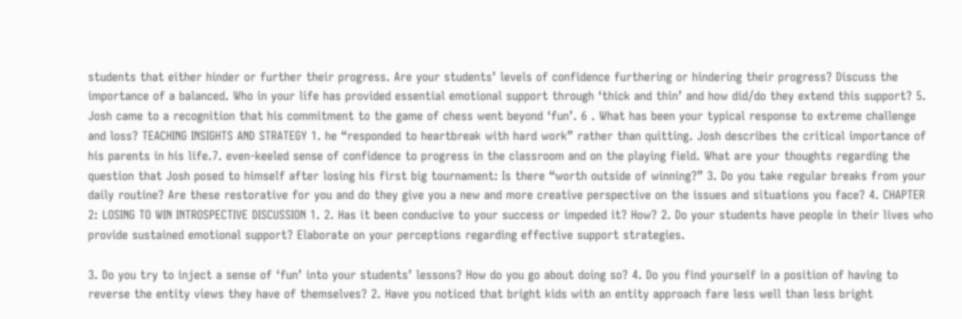students that either hinder or further their progress. Are your students’ levels of confidence furthering or hindering their progress? Discuss the importance of a balanced. Who in your life has provided essential emotional support through ‘thick and thin’ and how did/do they extend this support? 5. Josh came to a recognition that his commitment to the game of chess went beyond ‘fun’. 6 . What has been your typical response to extreme challenge and loss? TEACHING INSIGHTS AND STRATEGY 1. he “responded to heartbreak with hard work” rather than quitting. Josh describes the critical importance of his parents in his life.7. even-keeled sense of confidence to progress in the classroom and on the playing field. What are your thoughts regarding the question that Josh posed to himself after losing his first big tournament: Is there “worth outside of winning?” 3. Do you take regular breaks from your daily routine? Are these restorative for you and do they give you a new and more creative perspective on the issues and situations you face? 4. CHAPTER 2: LOSING TO WIN INTROSPECTIVE DISCUSSION 1. 2. Has it been conducive to your success or impeded it? How? 2. Do your students have people in their lives who provide sustained emotional support? Elaborate on your perceptions regarding effective support strategies.

3. Do you try to inject a sense of ‘fun’ into your students’ lessons? How do you go about doing so? 4. Do you find yourself in a position of having to reverse the entity views they have of themselves? 2. Have you noticed that bright kids with an entity approach fare less well than less bright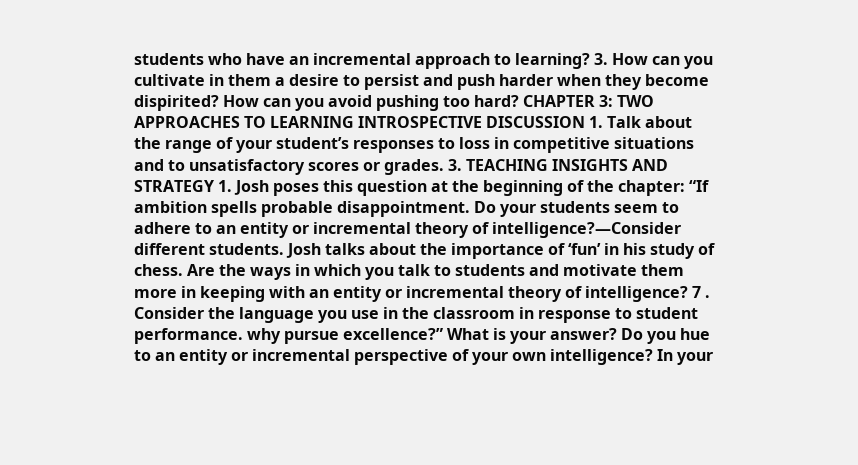students who have an incremental approach to learning? 3. How can you cultivate in them a desire to persist and push harder when they become dispirited? How can you avoid pushing too hard? CHAPTER 3: TWO APPROACHES TO LEARNING INTROSPECTIVE DISCUSSION 1. Talk about the range of your student’s responses to loss in competitive situations and to unsatisfactory scores or grades. 3. TEACHING INSIGHTS AND STRATEGY 1. Josh poses this question at the beginning of the chapter: “If ambition spells probable disappointment. Do your students seem to adhere to an entity or incremental theory of intelligence?—Consider different students. Josh talks about the importance of ‘fun’ in his study of chess. Are the ways in which you talk to students and motivate them more in keeping with an entity or incremental theory of intelligence? 7 . Consider the language you use in the classroom in response to student performance. why pursue excellence?” What is your answer? Do you hue to an entity or incremental perspective of your own intelligence? In your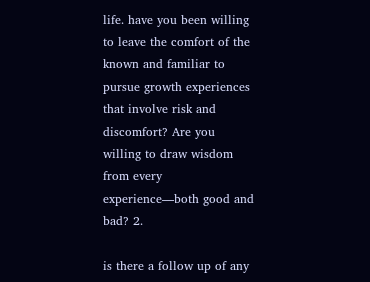life. have you been willing to leave the comfort of the known and familiar to pursue growth experiences that involve risk and discomfort? Are you willing to draw wisdom from every experience—both good and bad? 2.

is there a follow up of any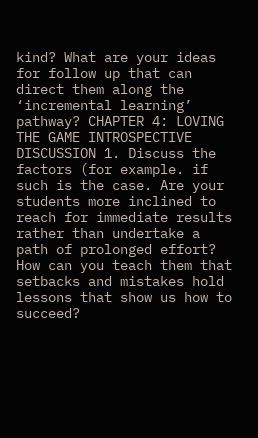kind? What are your ideas for follow up that can direct them along the ‘incremental learning’ pathway? CHAPTER 4: LOVING THE GAME INTROSPECTIVE DISCUSSION 1. Discuss the factors (for example. if such is the case. Are your students more inclined to reach for immediate results rather than undertake a path of prolonged effort? How can you teach them that setbacks and mistakes hold lessons that show us how to succeed?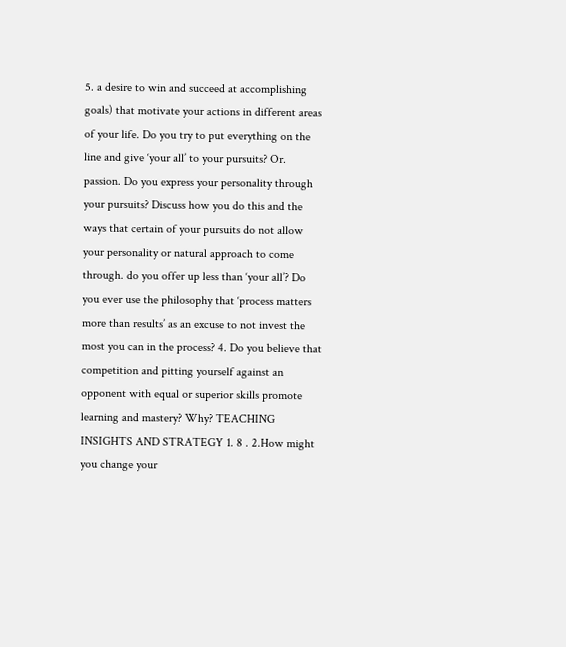5. a desire to win and succeed at accomplishing goals) that motivate your actions in different areas of your life. Do you try to put everything on the line and give ‘your all’ to your pursuits? Or. passion. Do you express your personality through your pursuits? Discuss how you do this and the ways that certain of your pursuits do not allow your personality or natural approach to come through. do you offer up less than ‘your all’? Do you ever use the philosophy that ‘process matters more than results’ as an excuse to not invest the most you can in the process? 4. Do you believe that competition and pitting yourself against an opponent with equal or superior skills promote learning and mastery? Why? TEACHING INSIGHTS AND STRATEGY 1. 8 . 2.How might you change your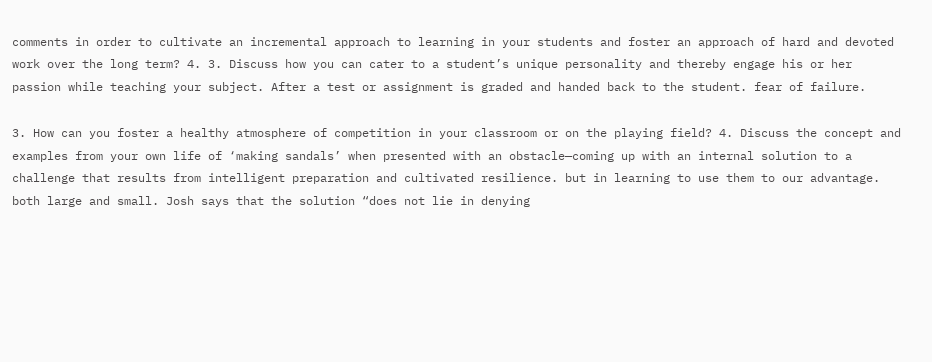comments in order to cultivate an incremental approach to learning in your students and foster an approach of hard and devoted work over the long term? 4. 3. Discuss how you can cater to a student’s unique personality and thereby engage his or her passion while teaching your subject. After a test or assignment is graded and handed back to the student. fear of failure.

3. How can you foster a healthy atmosphere of competition in your classroom or on the playing field? 4. Discuss the concept and examples from your own life of ‘making sandals’ when presented with an obstacle—coming up with an internal solution to a challenge that results from intelligent preparation and cultivated resilience. but in learning to use them to our advantage. both large and small. Josh says that the solution “does not lie in denying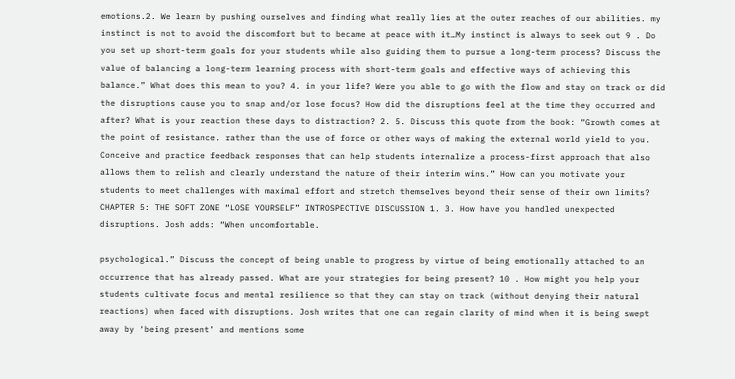emotions.2. We learn by pushing ourselves and finding what really lies at the outer reaches of our abilities. my instinct is not to avoid the discomfort but to became at peace with it…My instinct is always to seek out 9 . Do you set up short-term goals for your students while also guiding them to pursue a long-term process? Discuss the value of balancing a long-term learning process with short-term goals and effective ways of achieving this balance.” What does this mean to you? 4. in your life? Were you able to go with the flow and stay on track or did the disruptions cause you to snap and/or lose focus? How did the disruptions feel at the time they occurred and after? What is your reaction these days to distraction? 2. 5. Discuss this quote from the book: “Growth comes at the point of resistance. rather than the use of force or other ways of making the external world yield to you. Conceive and practice feedback responses that can help students internalize a process-first approach that also allows them to relish and clearly understand the nature of their interim wins.” How can you motivate your students to meet challenges with maximal effort and stretch themselves beyond their sense of their own limits? CHAPTER 5: THE SOFT ZONE “LOSE YOURSELF” INTROSPECTIVE DISCUSSION 1. 3. How have you handled unexpected disruptions. Josh adds: “When uncomfortable.

psychological.” Discuss the concept of being unable to progress by virtue of being emotionally attached to an occurrence that has already passed. What are your strategies for being present? 10 . How might you help your students cultivate focus and mental resilience so that they can stay on track (without denying their natural reactions) when faced with disruptions. Josh writes that one can regain clarity of mind when it is being swept away by ‘being present’ and mentions some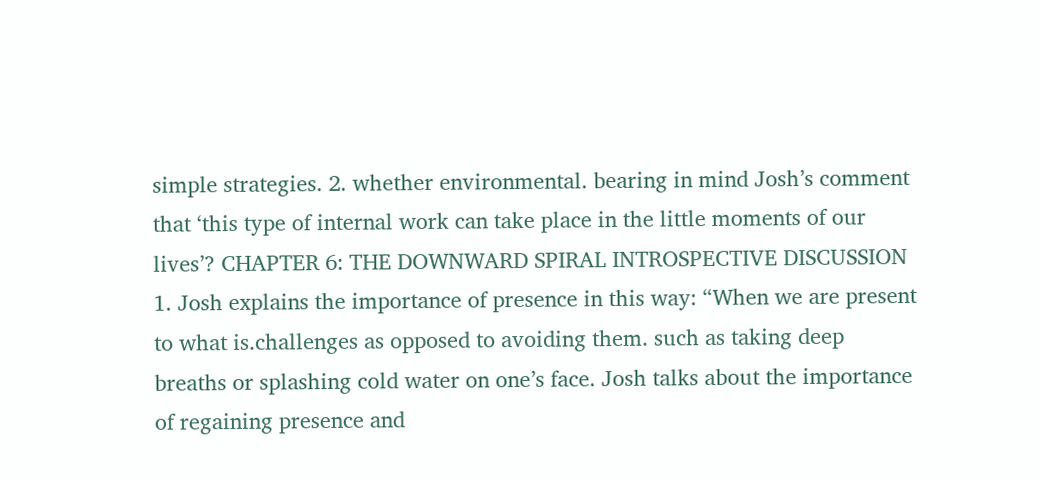simple strategies. 2. whether environmental. bearing in mind Josh’s comment that ‘this type of internal work can take place in the little moments of our lives’? CHAPTER 6: THE DOWNWARD SPIRAL INTROSPECTIVE DISCUSSION 1. Josh explains the importance of presence in this way: “When we are present to what is.challenges as opposed to avoiding them. such as taking deep breaths or splashing cold water on one’s face. Josh talks about the importance of regaining presence and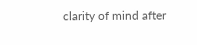clarity of mind after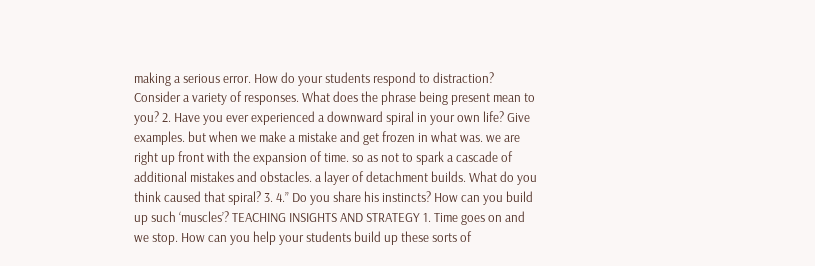making a serious error. How do your students respond to distraction? Consider a variety of responses. What does the phrase being present mean to you? 2. Have you ever experienced a downward spiral in your own life? Give examples. but when we make a mistake and get frozen in what was. we are right up front with the expansion of time. so as not to spark a cascade of additional mistakes and obstacles. a layer of detachment builds. What do you think caused that spiral? 3. 4.” Do you share his instincts? How can you build up such ‘muscles’? TEACHING INSIGHTS AND STRATEGY 1. Time goes on and we stop. How can you help your students build up these sorts of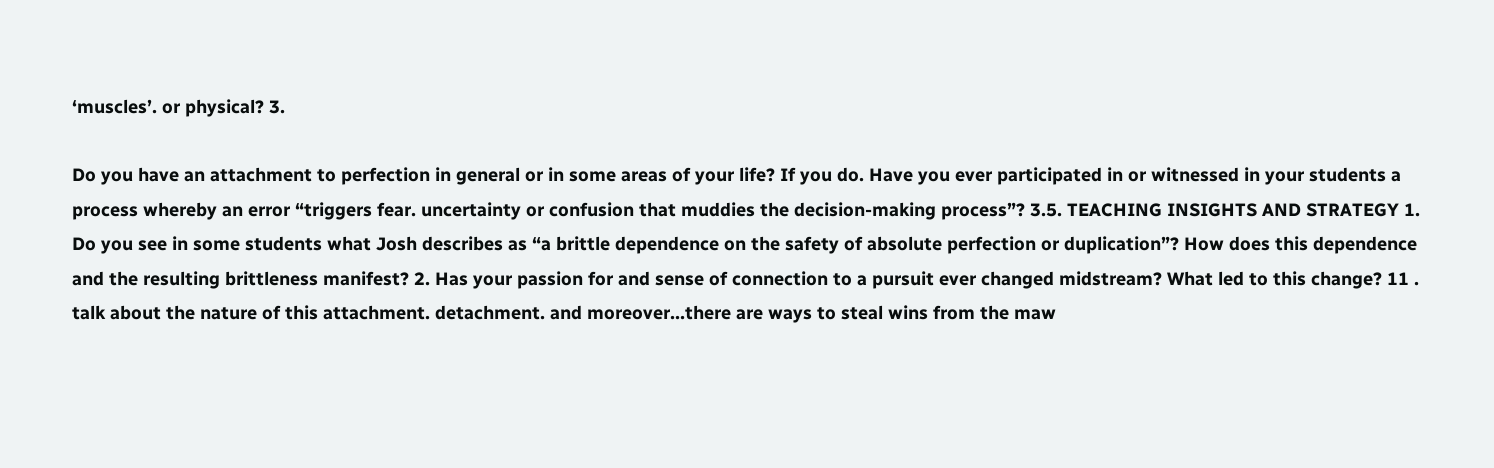‘muscles’. or physical? 3.

Do you have an attachment to perfection in general or in some areas of your life? If you do. Have you ever participated in or witnessed in your students a process whereby an error “triggers fear. uncertainty or confusion that muddies the decision-making process”? 3.5. TEACHING INSIGHTS AND STRATEGY 1. Do you see in some students what Josh describes as “a brittle dependence on the safety of absolute perfection or duplication”? How does this dependence and the resulting brittleness manifest? 2. Has your passion for and sense of connection to a pursuit ever changed midstream? What led to this change? 11 . talk about the nature of this attachment. detachment. and moreover…there are ways to steal wins from the maw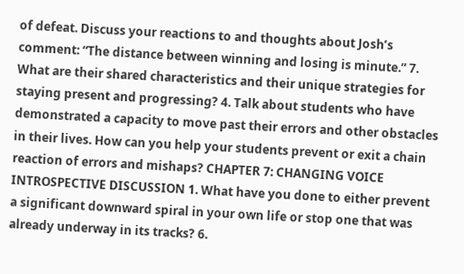of defeat. Discuss your reactions to and thoughts about Josh’s comment: “The distance between winning and losing is minute.” 7. What are their shared characteristics and their unique strategies for staying present and progressing? 4. Talk about students who have demonstrated a capacity to move past their errors and other obstacles in their lives. How can you help your students prevent or exit a chain reaction of errors and mishaps? CHAPTER 7: CHANGING VOICE INTROSPECTIVE DISCUSSION 1. What have you done to either prevent a significant downward spiral in your own life or stop one that was already underway in its tracks? 6.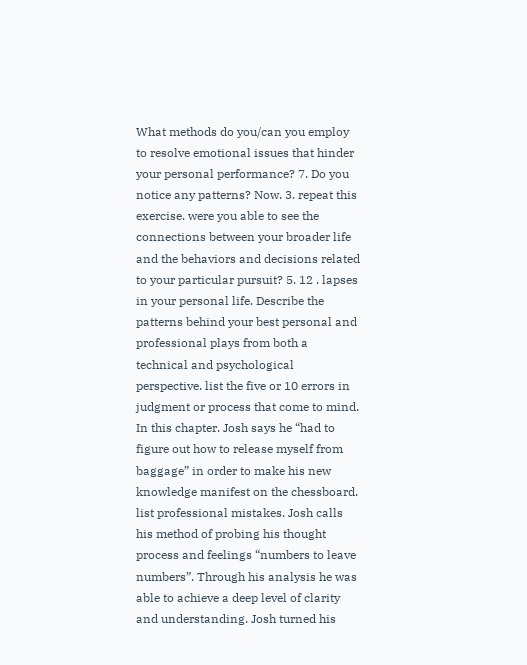What methods do you/can you employ to resolve emotional issues that hinder your personal performance? 7. Do you notice any patterns? Now. 3. repeat this exercise. were you able to see the connections between your broader life and the behaviors and decisions related to your particular pursuit? 5. 12 . lapses in your personal life. Describe the patterns behind your best personal and professional plays from both a technical and psychological perspective. list the five or 10 errors in judgment or process that come to mind. In this chapter. Josh says he “had to figure out how to release myself from baggage” in order to make his new knowledge manifest on the chessboard. list professional mistakes. Josh calls his method of probing his thought process and feelings “numbers to leave numbers”. Through his analysis he was able to achieve a deep level of clarity and understanding. Josh turned his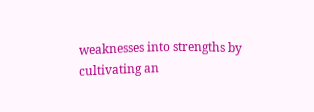weaknesses into strengths by cultivating an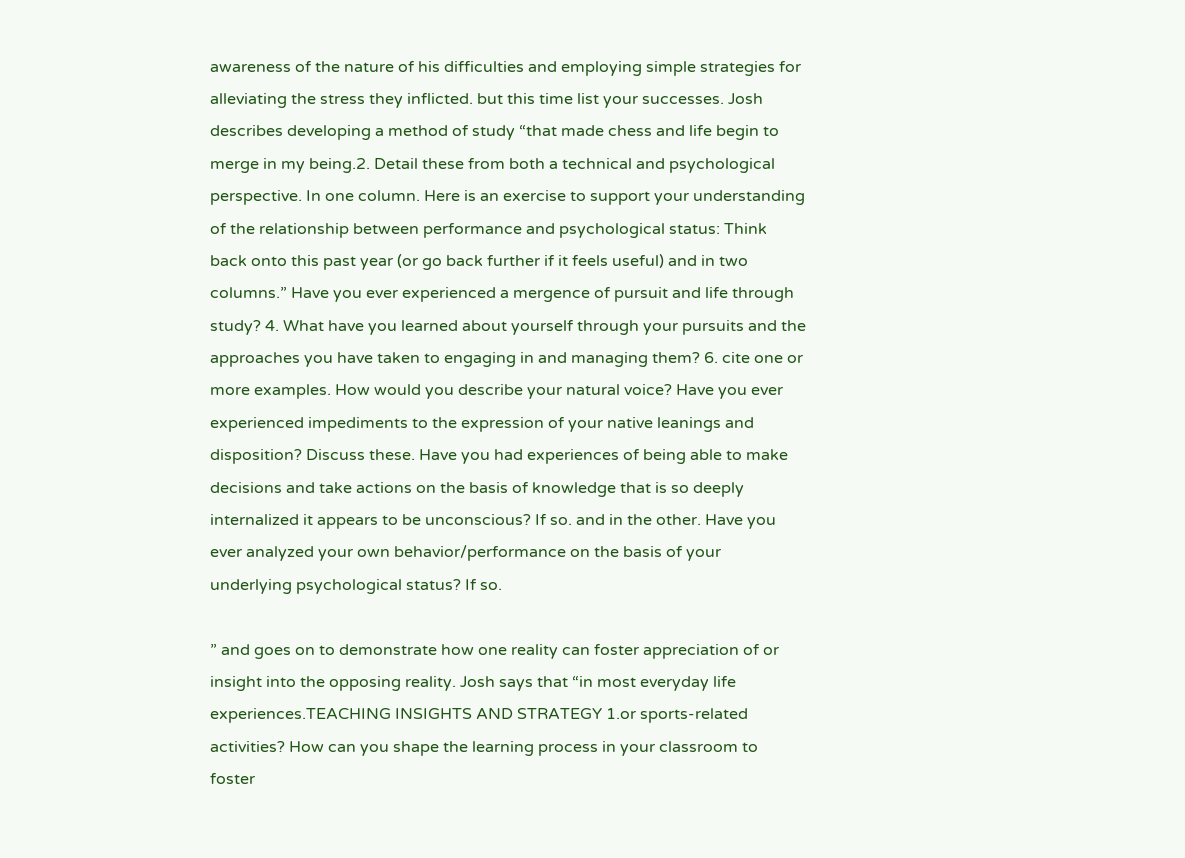awareness of the nature of his difficulties and employing simple strategies for alleviating the stress they inflicted. but this time list your successes. Josh describes developing a method of study “that made chess and life begin to merge in my being.2. Detail these from both a technical and psychological perspective. In one column. Here is an exercise to support your understanding of the relationship between performance and psychological status: Think back onto this past year (or go back further if it feels useful) and in two columns.” Have you ever experienced a mergence of pursuit and life through study? 4. What have you learned about yourself through your pursuits and the approaches you have taken to engaging in and managing them? 6. cite one or more examples. How would you describe your natural voice? Have you ever experienced impediments to the expression of your native leanings and disposition? Discuss these. Have you had experiences of being able to make decisions and take actions on the basis of knowledge that is so deeply internalized it appears to be unconscious? If so. and in the other. Have you ever analyzed your own behavior/performance on the basis of your underlying psychological status? If so.

” and goes on to demonstrate how one reality can foster appreciation of or insight into the opposing reality. Josh says that “in most everyday life experiences.TEACHING INSIGHTS AND STRATEGY 1.or sports-related activities? How can you shape the learning process in your classroom to foster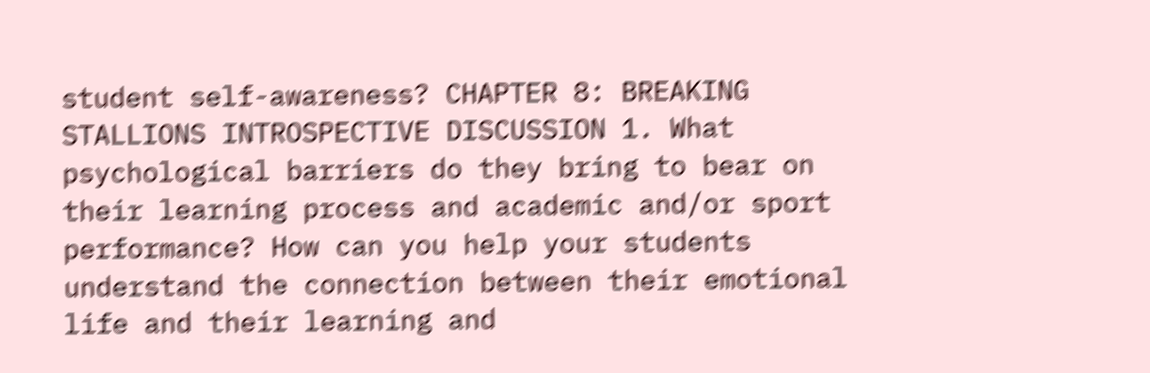student self-awareness? CHAPTER 8: BREAKING STALLIONS INTROSPECTIVE DISCUSSION 1. What psychological barriers do they bring to bear on their learning process and academic and/or sport performance? How can you help your students understand the connection between their emotional life and their learning and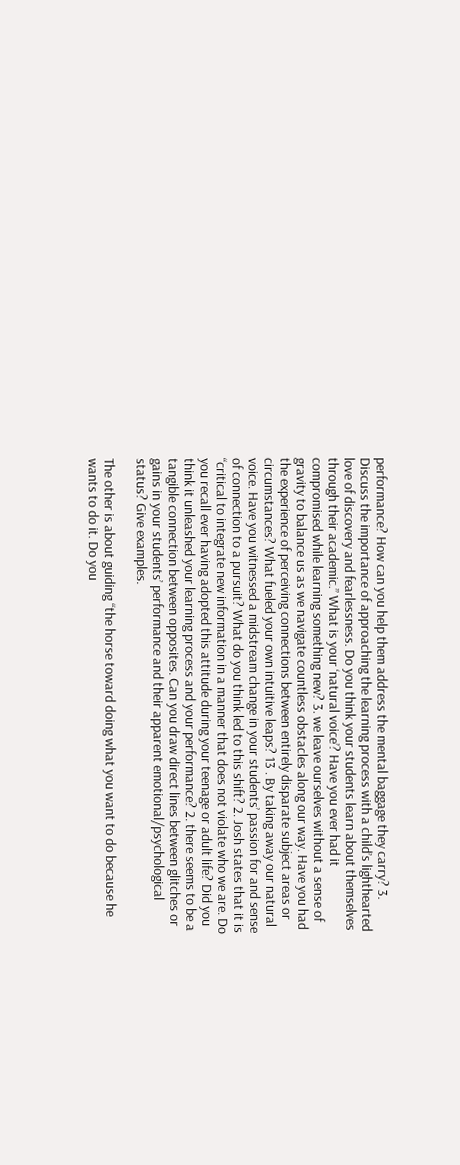performance? How can you help them address the mental baggage they carry? 3. Discuss the importance of approaching the learning process with a child’s lighthearted love of discovery and fearlessness. Do you think your students learn about themselves through their academic.” What is your ‘natural voice’? Have you ever had it compromised while learning something new? 3. we leave ourselves without a sense of gravity to balance us as we navigate countless obstacles along our way. Have you had the experience of perceiving connections between entirely disparate subject areas or circumstances? What fueled your own intuitive leaps? 13 . By taking away our natural voice. Have you witnessed a midstream change in your students’ passion for and sense of connection to a pursuit? What do you think led to this shift? 2. Josh states that it is “critical to integrate new information in a manner that does not violate who we are. Do you recall ever having adopted this attitude during your teenage or adult life? Did you think it unleashed your learning process and your performance? 2. there seems to be a tangible connection between opposites. Can you draw direct lines between glitches or gains in your students’ performance and their apparent emotional/psychological status? Give examples.

The other is about guiding “the horse toward doing what you want to do because he wants to do it. Do you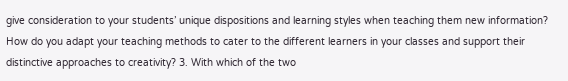give consideration to your students’ unique dispositions and learning styles when teaching them new information? How do you adapt your teaching methods to cater to the different learners in your classes and support their distinctive approaches to creativity? 3. With which of the two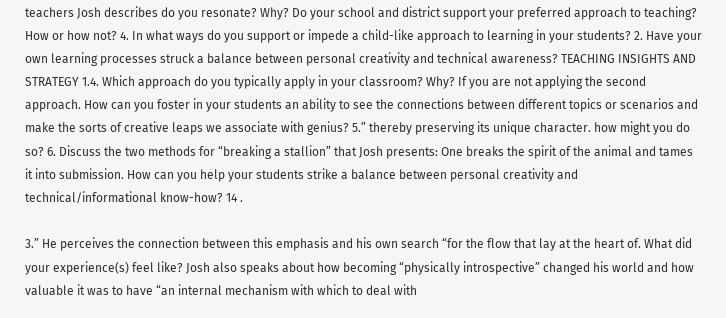teachers Josh describes do you resonate? Why? Do your school and district support your preferred approach to teaching? How or how not? 4. In what ways do you support or impede a child-like approach to learning in your students? 2. Have your own learning processes struck a balance between personal creativity and technical awareness? TEACHING INSIGHTS AND STRATEGY 1.4. Which approach do you typically apply in your classroom? Why? If you are not applying the second approach. How can you foster in your students an ability to see the connections between different topics or scenarios and make the sorts of creative leaps we associate with genius? 5.” thereby preserving its unique character. how might you do so? 6. Discuss the two methods for “breaking a stallion” that Josh presents: One breaks the spirit of the animal and tames it into submission. How can you help your students strike a balance between personal creativity and technical/informational know-how? 14 .

3.” He perceives the connection between this emphasis and his own search “for the flow that lay at the heart of. What did your experience(s) feel like? Josh also speaks about how becoming “physically introspective” changed his world and how valuable it was to have “an internal mechanism with which to deal with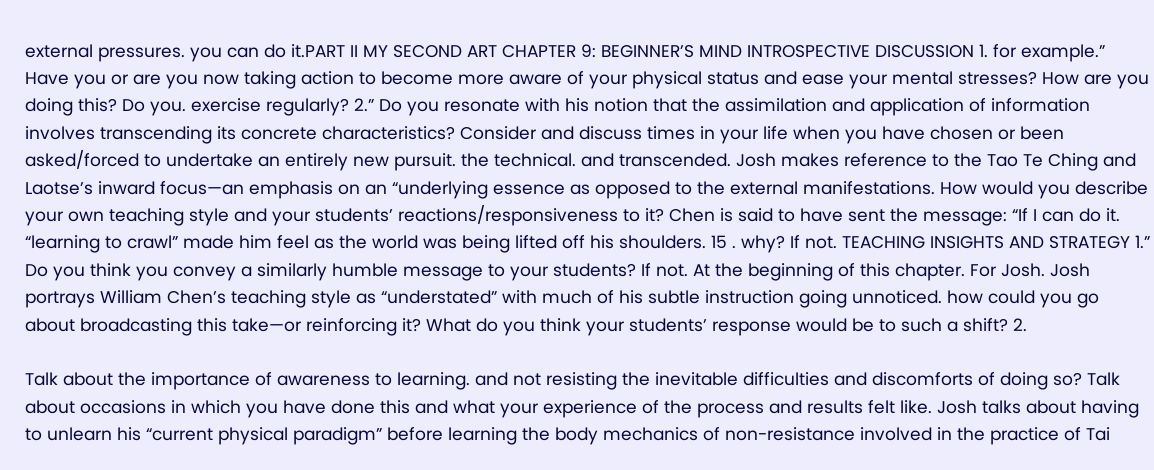external pressures. you can do it.PART II MY SECOND ART CHAPTER 9: BEGINNER’S MIND INTROSPECTIVE DISCUSSION 1. for example.” Have you or are you now taking action to become more aware of your physical status and ease your mental stresses? How are you doing this? Do you. exercise regularly? 2.” Do you resonate with his notion that the assimilation and application of information involves transcending its concrete characteristics? Consider and discuss times in your life when you have chosen or been asked/forced to undertake an entirely new pursuit. the technical. and transcended. Josh makes reference to the Tao Te Ching and Laotse’s inward focus—an emphasis on an “underlying essence as opposed to the external manifestations. How would you describe your own teaching style and your students’ reactions/responsiveness to it? Chen is said to have sent the message: “If I can do it. “learning to crawl” made him feel as the world was being lifted off his shoulders. 15 . why? If not. TEACHING INSIGHTS AND STRATEGY 1.” Do you think you convey a similarly humble message to your students? If not. At the beginning of this chapter. For Josh. Josh portrays William Chen’s teaching style as “understated” with much of his subtle instruction going unnoticed. how could you go about broadcasting this take—or reinforcing it? What do you think your students’ response would be to such a shift? 2.

Talk about the importance of awareness to learning. and not resisting the inevitable difficulties and discomforts of doing so? Talk about occasions in which you have done this and what your experience of the process and results felt like. Josh talks about having to unlearn his “current physical paradigm” before learning the body mechanics of non-resistance involved in the practice of Tai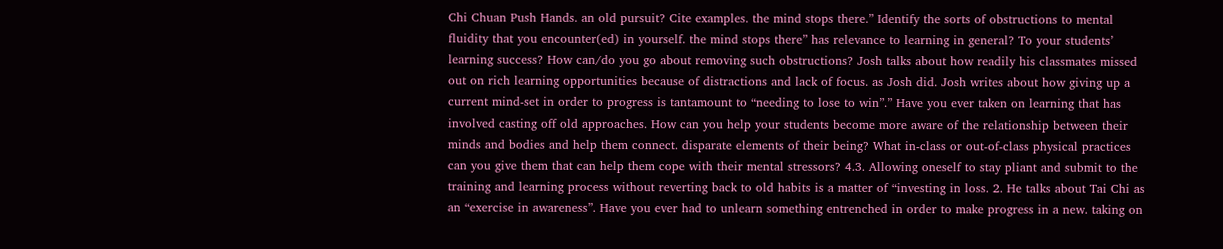Chi Chuan Push Hands. an old pursuit? Cite examples. the mind stops there.” Identify the sorts of obstructions to mental fluidity that you encounter(ed) in yourself. the mind stops there” has relevance to learning in general? To your students’ learning success? How can/do you go about removing such obstructions? Josh talks about how readily his classmates missed out on rich learning opportunities because of distractions and lack of focus. as Josh did. Josh writes about how giving up a current mind-set in order to progress is tantamount to “needing to lose to win”.” Have you ever taken on learning that has involved casting off old approaches. How can you help your students become more aware of the relationship between their minds and bodies and help them connect. disparate elements of their being? What in-class or out-of-class physical practices can you give them that can help them cope with their mental stressors? 4.3. Allowing oneself to stay pliant and submit to the training and learning process without reverting back to old habits is a matter of “investing in loss. 2. He talks about Tai Chi as an “exercise in awareness”. Have you ever had to unlearn something entrenched in order to make progress in a new. taking on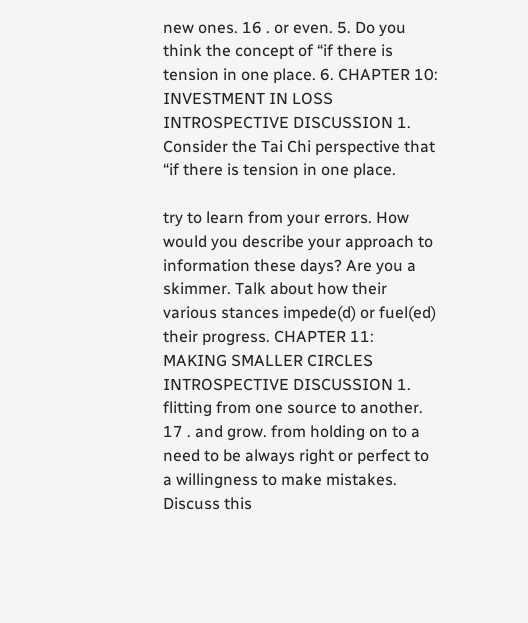new ones. 16 . or even. 5. Do you think the concept of “if there is tension in one place. 6. CHAPTER 10: INVESTMENT IN LOSS INTROSPECTIVE DISCUSSION 1. Consider the Tai Chi perspective that “if there is tension in one place.

try to learn from your errors. How would you describe your approach to information these days? Are you a skimmer. Talk about how their various stances impede(d) or fuel(ed) their progress. CHAPTER 11: MAKING SMALLER CIRCLES INTROSPECTIVE DISCUSSION 1. flitting from one source to another. 17 . and grow. from holding on to a need to be always right or perfect to a willingness to make mistakes. Discuss this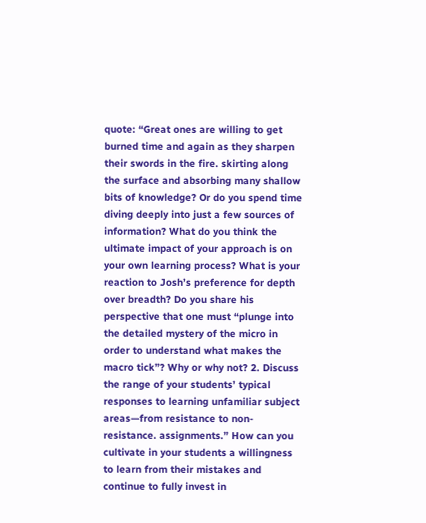quote: “Great ones are willing to get burned time and again as they sharpen their swords in the fire. skirting along the surface and absorbing many shallow bits of knowledge? Or do you spend time diving deeply into just a few sources of information? What do you think the ultimate impact of your approach is on your own learning process? What is your reaction to Josh’s preference for depth over breadth? Do you share his perspective that one must “plunge into the detailed mystery of the micro in order to understand what makes the macro tick”? Why or why not? 2. Discuss the range of your students’ typical responses to learning unfamiliar subject areas—from resistance to non-resistance. assignments.” How can you cultivate in your students a willingness to learn from their mistakes and continue to fully invest in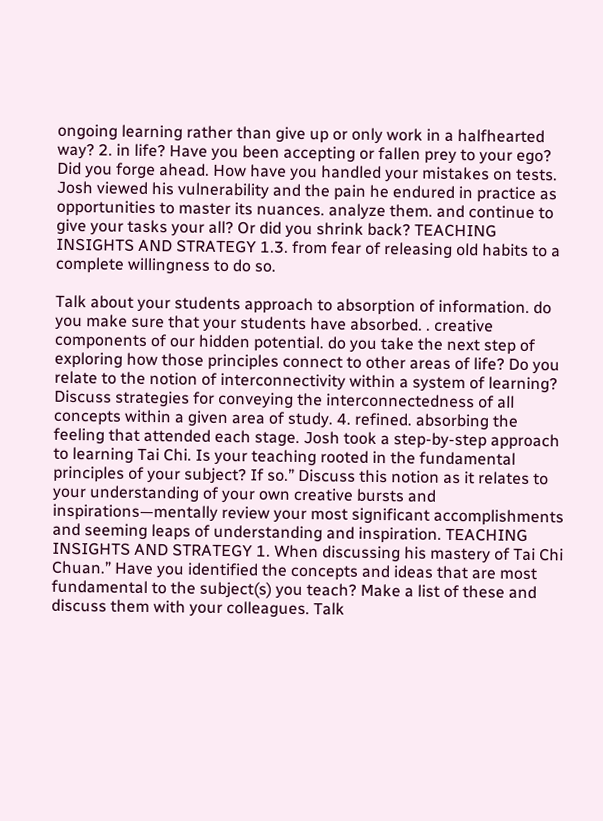ongoing learning rather than give up or only work in a halfhearted way? 2. in life? Have you been accepting or fallen prey to your ego? Did you forge ahead. How have you handled your mistakes on tests. Josh viewed his vulnerability and the pain he endured in practice as opportunities to master its nuances. analyze them. and continue to give your tasks your all? Or did you shrink back? TEACHING INSIGHTS AND STRATEGY 1.3. from fear of releasing old habits to a complete willingness to do so.

Talk about your students approach to absorption of information. do you make sure that your students have absorbed. . creative components of our hidden potential. do you take the next step of exploring how those principles connect to other areas of life? Do you relate to the notion of interconnectivity within a system of learning? Discuss strategies for conveying the interconnectedness of all concepts within a given area of study. 4. refined. absorbing the feeling that attended each stage. Josh took a step-by-step approach to learning Tai Chi. Is your teaching rooted in the fundamental principles of your subject? If so.” Discuss this notion as it relates to your understanding of your own creative bursts and inspirations—mentally review your most significant accomplishments and seeming leaps of understanding and inspiration. TEACHING INSIGHTS AND STRATEGY 1. When discussing his mastery of Tai Chi Chuan.” Have you identified the concepts and ideas that are most fundamental to the subject(s) you teach? Make a list of these and discuss them with your colleagues. Talk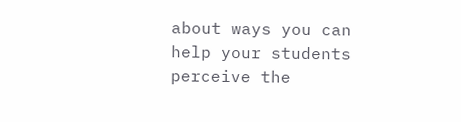about ways you can help your students perceive the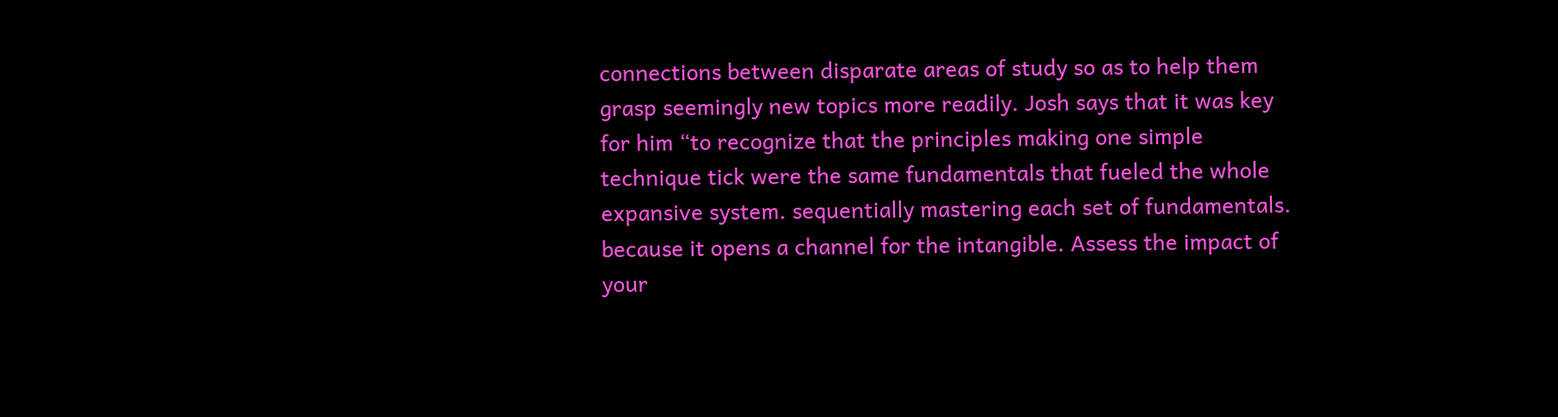connections between disparate areas of study so as to help them grasp seemingly new topics more readily. Josh says that it was key for him “to recognize that the principles making one simple technique tick were the same fundamentals that fueled the whole expansive system. sequentially mastering each set of fundamentals. because it opens a channel for the intangible. Assess the impact of your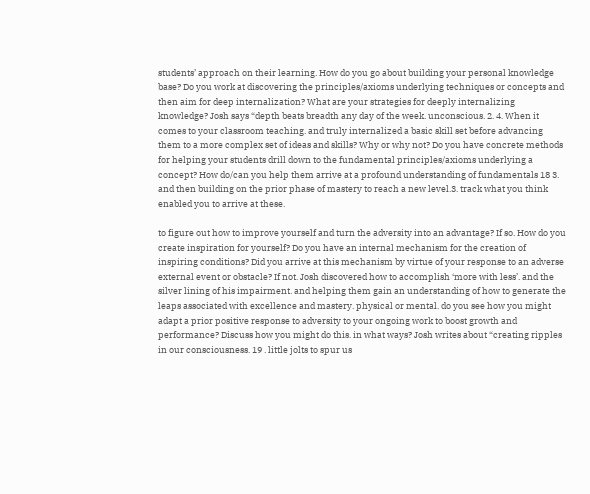students’ approach on their learning. How do you go about building your personal knowledge base? Do you work at discovering the principles/axioms underlying techniques or concepts and then aim for deep internalization? What are your strategies for deeply internalizing knowledge? Josh says “depth beats breadth any day of the week. unconscious. 2. 4. When it comes to your classroom teaching. and truly internalized a basic skill set before advancing them to a more complex set of ideas and skills? Why or why not? Do you have concrete methods for helping your students drill down to the fundamental principles/axioms underlying a concept? How do/can you help them arrive at a profound understanding of fundamentals 18 3. and then building on the prior phase of mastery to reach a new level.3. track what you think enabled you to arrive at these.

to figure out how to improve yourself and turn the adversity into an advantage? If so. How do you create inspiration for yourself? Do you have an internal mechanism for the creation of inspiring conditions? Did you arrive at this mechanism by virtue of your response to an adverse external event or obstacle? If not. Josh discovered how to accomplish ‘more with less’. and the silver lining of his impairment. and helping them gain an understanding of how to generate the leaps associated with excellence and mastery. physical or mental. do you see how you might adapt a prior positive response to adversity to your ongoing work to boost growth and performance? Discuss how you might do this. in what ways? Josh writes about “creating ripples in our consciousness. 19 . little jolts to spur us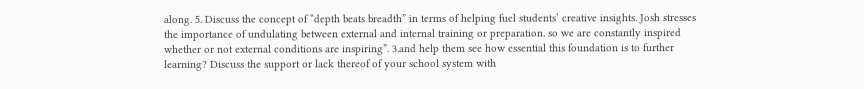along. 5. Discuss the concept of “depth beats breadth” in terms of helping fuel students’ creative insights. Josh stresses the importance of undulating between external and internal training or preparation. so we are constantly inspired whether or not external conditions are inspiring”. 3.and help them see how essential this foundation is to further learning? Discuss the support or lack thereof of your school system with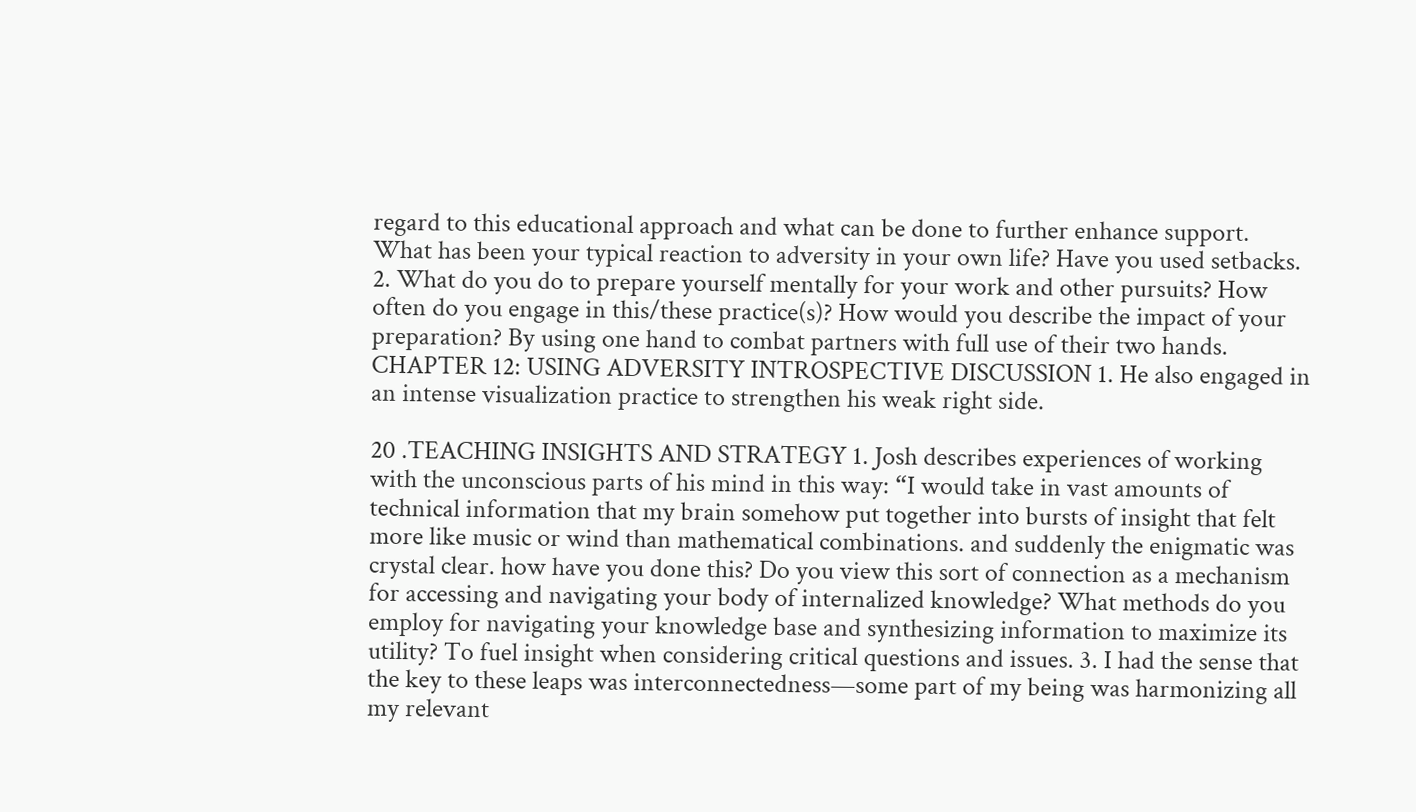regard to this educational approach and what can be done to further enhance support. What has been your typical reaction to adversity in your own life? Have you used setbacks. 2. What do you do to prepare yourself mentally for your work and other pursuits? How often do you engage in this/these practice(s)? How would you describe the impact of your preparation? By using one hand to combat partners with full use of their two hands. CHAPTER 12: USING ADVERSITY INTROSPECTIVE DISCUSSION 1. He also engaged in an intense visualization practice to strengthen his weak right side.

20 .TEACHING INSIGHTS AND STRATEGY 1. Josh describes experiences of working with the unconscious parts of his mind in this way: “I would take in vast amounts of technical information that my brain somehow put together into bursts of insight that felt more like music or wind than mathematical combinations. and suddenly the enigmatic was crystal clear. how have you done this? Do you view this sort of connection as a mechanism for accessing and navigating your body of internalized knowledge? What methods do you employ for navigating your knowledge base and synthesizing information to maximize its utility? To fuel insight when considering critical questions and issues. 3. I had the sense that the key to these leaps was interconnectedness—some part of my being was harmonizing all my relevant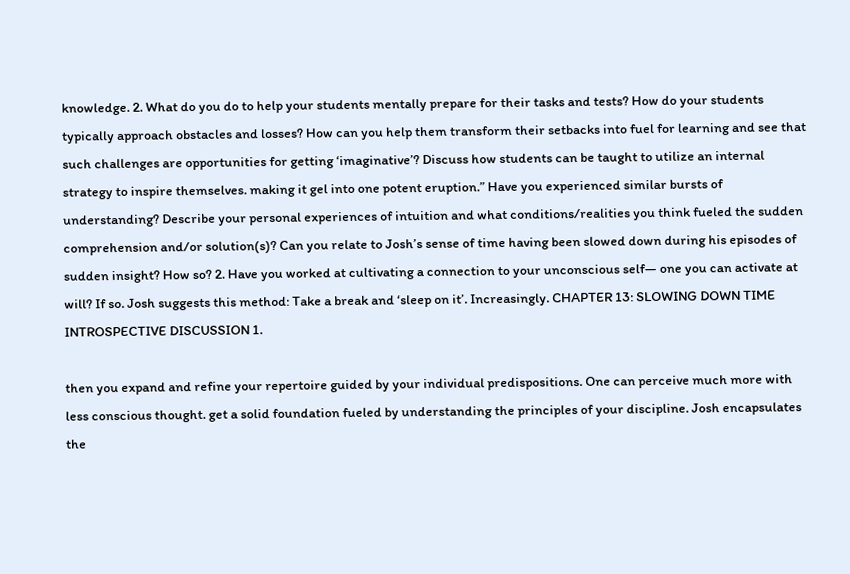knowledge. 2. What do you do to help your students mentally prepare for their tasks and tests? How do your students typically approach obstacles and losses? How can you help them transform their setbacks into fuel for learning and see that such challenges are opportunities for getting ‘imaginative’? Discuss how students can be taught to utilize an internal strategy to inspire themselves. making it gel into one potent eruption.” Have you experienced similar bursts of understanding? Describe your personal experiences of intuition and what conditions/realities you think fueled the sudden comprehension and/or solution(s)? Can you relate to Josh’s sense of time having been slowed down during his episodes of sudden insight? How so? 2. Have you worked at cultivating a connection to your unconscious self— one you can activate at will? If so. Josh suggests this method: Take a break and ‘sleep on it’. Increasingly. CHAPTER 13: SLOWING DOWN TIME INTROSPECTIVE DISCUSSION 1.

then you expand and refine your repertoire guided by your individual predispositions. One can perceive much more with less conscious thought. get a solid foundation fueled by understanding the principles of your discipline. Josh encapsulates the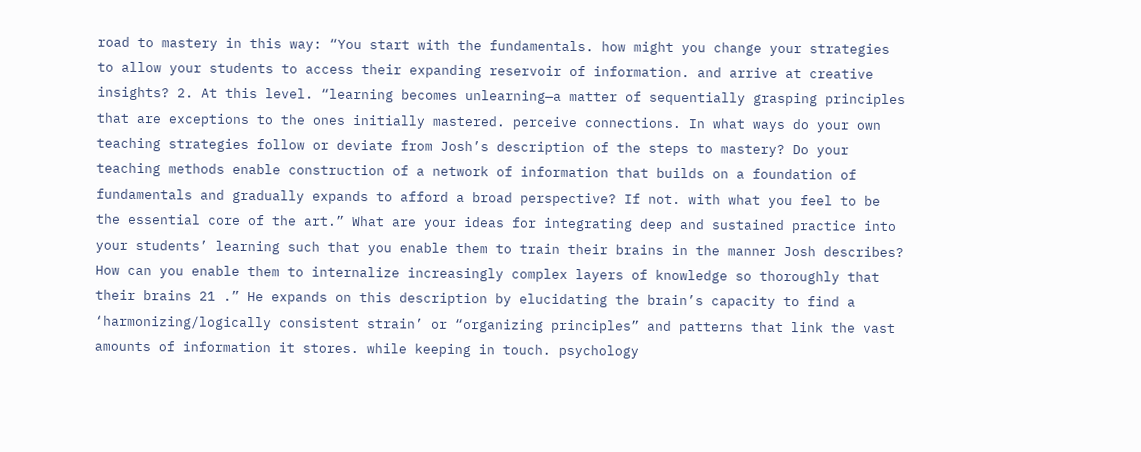road to mastery in this way: “You start with the fundamentals. how might you change your strategies to allow your students to access their expanding reservoir of information. and arrive at creative insights? 2. At this level. “learning becomes unlearning—a matter of sequentially grasping principles that are exceptions to the ones initially mastered. perceive connections. In what ways do your own teaching strategies follow or deviate from Josh’s description of the steps to mastery? Do your teaching methods enable construction of a network of information that builds on a foundation of fundamentals and gradually expands to afford a broad perspective? If not. with what you feel to be the essential core of the art.” What are your ideas for integrating deep and sustained practice into your students’ learning such that you enable them to train their brains in the manner Josh describes? How can you enable them to internalize increasingly complex layers of knowledge so thoroughly that their brains 21 .” He expands on this description by elucidating the brain’s capacity to find a ‘harmonizing/logically consistent strain’ or “organizing principles” and patterns that link the vast amounts of information it stores. while keeping in touch. psychology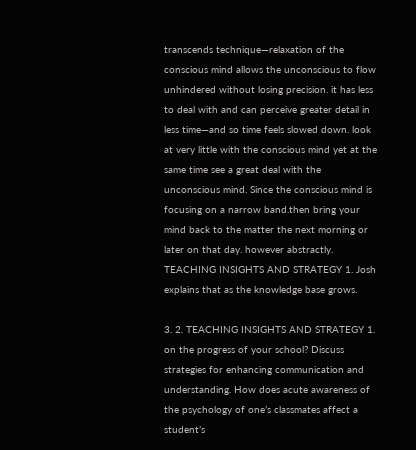transcends technique—relaxation of the conscious mind allows the unconscious to flow unhindered without losing precision. it has less to deal with and can perceive greater detail in less time—and so time feels slowed down. look at very little with the conscious mind yet at the same time see a great deal with the unconscious mind. Since the conscious mind is focusing on a narrow band.then bring your mind back to the matter the next morning or later on that day. however abstractly. TEACHING INSIGHTS AND STRATEGY 1. Josh explains that as the knowledge base grows.

3. 2. TEACHING INSIGHTS AND STRATEGY 1. on the progress of your school? Discuss strategies for enhancing communication and understanding. How does acute awareness of the psychology of one’s classmates affect a student’s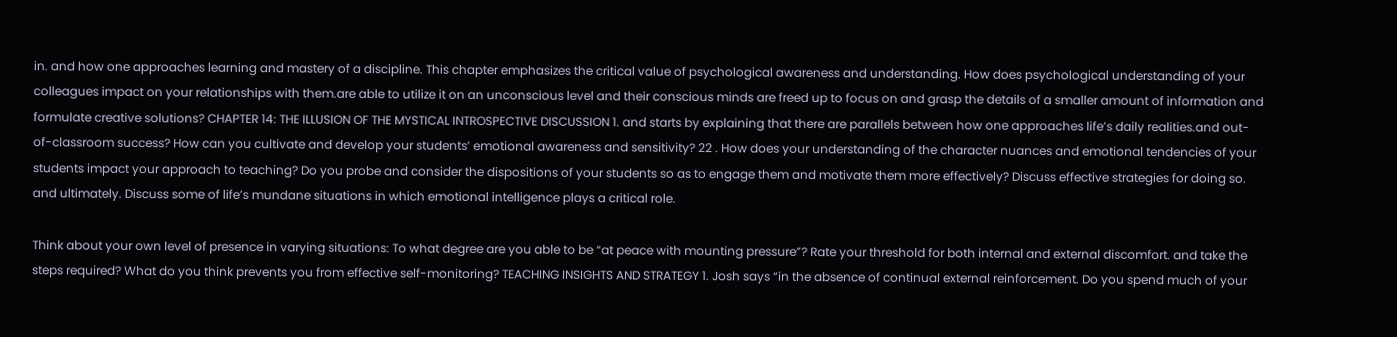in. and how one approaches learning and mastery of a discipline. This chapter emphasizes the critical value of psychological awareness and understanding. How does psychological understanding of your colleagues impact on your relationships with them.are able to utilize it on an unconscious level and their conscious minds are freed up to focus on and grasp the details of a smaller amount of information and formulate creative solutions? CHAPTER 14: THE ILLUSION OF THE MYSTICAL INTROSPECTIVE DISCUSSION 1. and starts by explaining that there are parallels between how one approaches life’s daily realities.and out-of-classroom success? How can you cultivate and develop your students’ emotional awareness and sensitivity? 22 . How does your understanding of the character nuances and emotional tendencies of your students impact your approach to teaching? Do you probe and consider the dispositions of your students so as to engage them and motivate them more effectively? Discuss effective strategies for doing so. and ultimately. Discuss some of life’s mundane situations in which emotional intelligence plays a critical role.

Think about your own level of presence in varying situations: To what degree are you able to be “at peace with mounting pressure”? Rate your threshold for both internal and external discomfort. and take the steps required? What do you think prevents you from effective self-monitoring? TEACHING INSIGHTS AND STRATEGY 1. Josh says “in the absence of continual external reinforcement. Do you spend much of your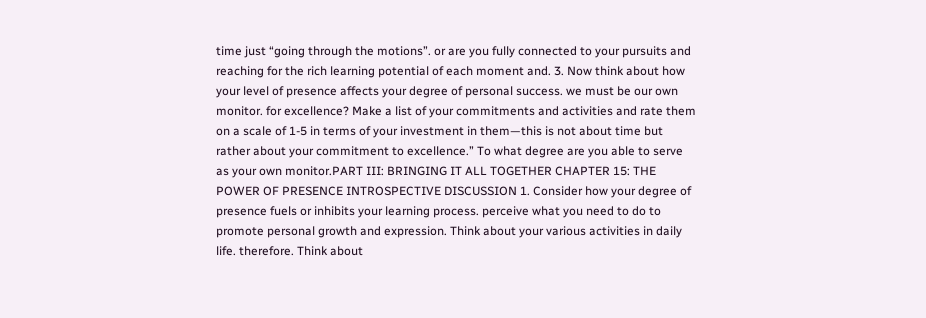time just “going through the motions”. or are you fully connected to your pursuits and reaching for the rich learning potential of each moment and. 3. Now think about how your level of presence affects your degree of personal success. we must be our own monitor. for excellence? Make a list of your commitments and activities and rate them on a scale of 1-5 in terms of your investment in them—this is not about time but rather about your commitment to excellence.” To what degree are you able to serve as your own monitor.PART III: BRINGING IT ALL TOGETHER CHAPTER 15: THE POWER OF PRESENCE INTROSPECTIVE DISCUSSION 1. Consider how your degree of presence fuels or inhibits your learning process. perceive what you need to do to promote personal growth and expression. Think about your various activities in daily life. therefore. Think about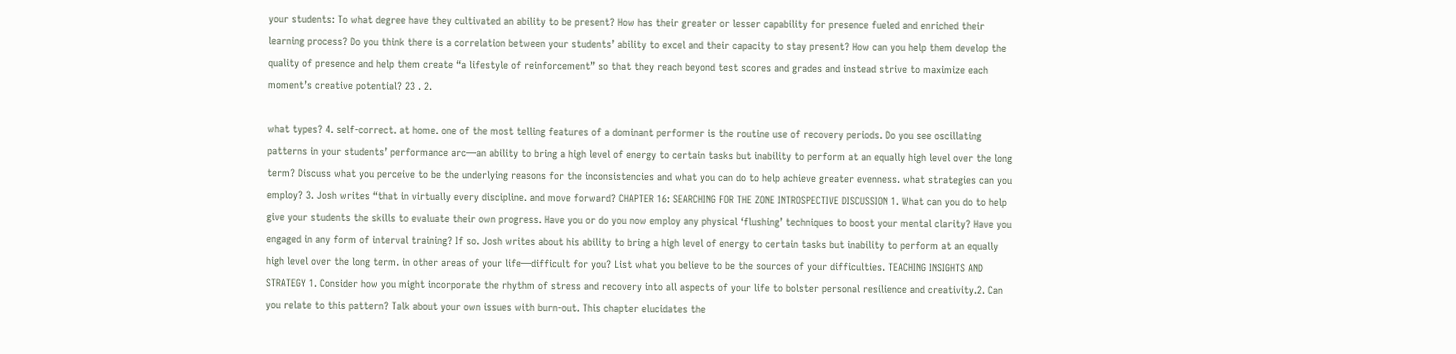your students: To what degree have they cultivated an ability to be present? How has their greater or lesser capability for presence fueled and enriched their learning process? Do you think there is a correlation between your students’ ability to excel and their capacity to stay present? How can you help them develop the quality of presence and help them create “a lifestyle of reinforcement” so that they reach beyond test scores and grades and instead strive to maximize each moment’s creative potential? 23 . 2.

what types? 4. self-correct. at home. one of the most telling features of a dominant performer is the routine use of recovery periods. Do you see oscillating patterns in your students’ performance arc—an ability to bring a high level of energy to certain tasks but inability to perform at an equally high level over the long term? Discuss what you perceive to be the underlying reasons for the inconsistencies and what you can do to help achieve greater evenness. what strategies can you employ? 3. Josh writes “that in virtually every discipline. and move forward? CHAPTER 16: SEARCHING FOR THE ZONE INTROSPECTIVE DISCUSSION 1. What can you do to help give your students the skills to evaluate their own progress. Have you or do you now employ any physical ‘flushing’ techniques to boost your mental clarity? Have you engaged in any form of interval training? If so. Josh writes about his ability to bring a high level of energy to certain tasks but inability to perform at an equally high level over the long term. in other areas of your life—difficult for you? List what you believe to be the sources of your difficulties. TEACHING INSIGHTS AND STRATEGY 1. Consider how you might incorporate the rhythm of stress and recovery into all aspects of your life to bolster personal resilience and creativity.2. Can you relate to this pattern? Talk about your own issues with burn-out. This chapter elucidates the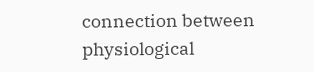connection between physiological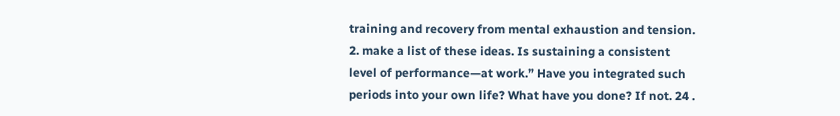training and recovery from mental exhaustion and tension. 2. make a list of these ideas. Is sustaining a consistent level of performance—at work.” Have you integrated such periods into your own life? What have you done? If not. 24 .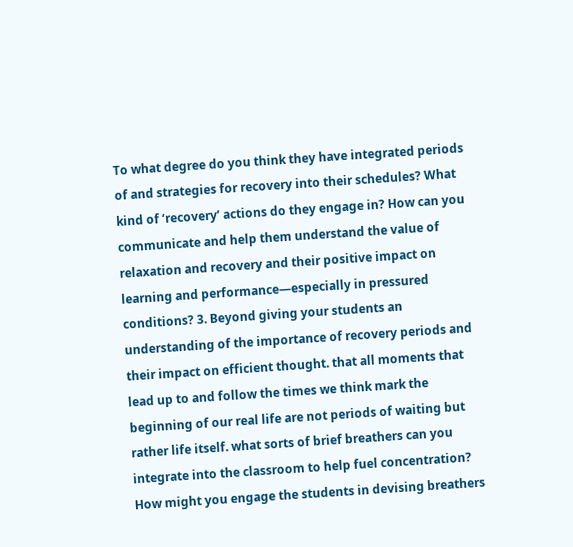To what degree do you think they have integrated periods of and strategies for recovery into their schedules? What kind of ‘recovery’ actions do they engage in? How can you communicate and help them understand the value of relaxation and recovery and their positive impact on learning and performance—especially in pressured conditions? 3. Beyond giving your students an understanding of the importance of recovery periods and their impact on efficient thought. that all moments that lead up to and follow the times we think mark the beginning of our real life are not periods of waiting but rather life itself. what sorts of brief breathers can you integrate into the classroom to help fuel concentration? How might you engage the students in devising breathers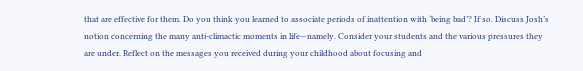that are effective for them. Do you think you learned to associate periods of inattention with ‘being bad’? If so. Discuss Josh’s notion concerning the many anti-climactic moments in life—namely. Consider your students and the various pressures they are under. Reflect on the messages you received during your childhood about focusing and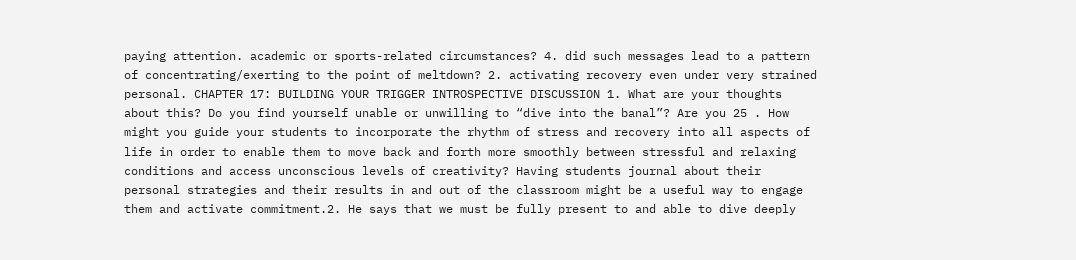paying attention. academic or sports-related circumstances? 4. did such messages lead to a pattern of concentrating/exerting to the point of meltdown? 2. activating recovery even under very strained personal. CHAPTER 17: BUILDING YOUR TRIGGER INTROSPECTIVE DISCUSSION 1. What are your thoughts about this? Do you find yourself unable or unwilling to “dive into the banal”? Are you 25 . How might you guide your students to incorporate the rhythm of stress and recovery into all aspects of life in order to enable them to move back and forth more smoothly between stressful and relaxing conditions and access unconscious levels of creativity? Having students journal about their personal strategies and their results in and out of the classroom might be a useful way to engage them and activate commitment.2. He says that we must be fully present to and able to dive deeply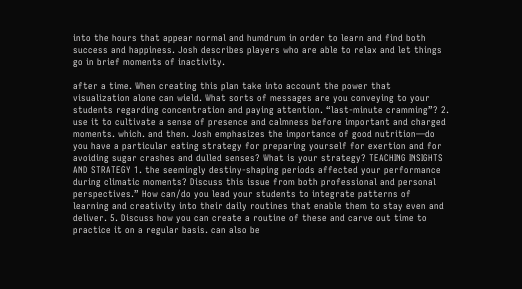into the hours that appear normal and humdrum in order to learn and find both success and happiness. Josh describes players who are able to relax and let things go in brief moments of inactivity.

after a time. When creating this plan take into account the power that visualization alone can wield. What sorts of messages are you conveying to your students regarding concentration and paying attention. “last-minute cramming”? 2. use it to cultivate a sense of presence and calmness before important and charged moments. which. and then. Josh emphasizes the importance of good nutrition—do you have a particular eating strategy for preparing yourself for exertion and for avoiding sugar crashes and dulled senses? What is your strategy? TEACHING INSIGHTS AND STRATEGY 1. the seemingly destiny-shaping periods affected your performance during climatic moments? Discuss this issue from both professional and personal perspectives.” How can/do you lead your students to integrate patterns of learning and creativity into their daily routines that enable them to stay even and deliver. 5. Discuss how you can create a routine of these and carve out time to practice it on a regular basis. can also be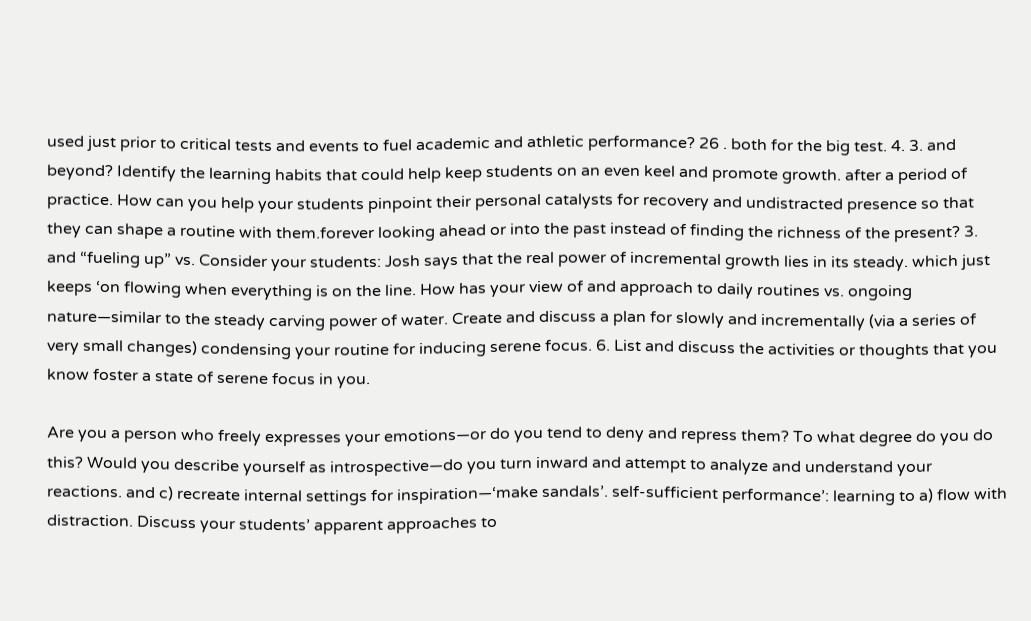used just prior to critical tests and events to fuel academic and athletic performance? 26 . both for the big test. 4. 3. and beyond? Identify the learning habits that could help keep students on an even keel and promote growth. after a period of practice. How can you help your students pinpoint their personal catalysts for recovery and undistracted presence so that they can shape a routine with them.forever looking ahead or into the past instead of finding the richness of the present? 3. and “fueling up” vs. Consider your students: Josh says that the real power of incremental growth lies in its steady. which just keeps ‘on flowing when everything is on the line. How has your view of and approach to daily routines vs. ongoing nature—similar to the steady carving power of water. Create and discuss a plan for slowly and incrementally (via a series of very small changes) condensing your routine for inducing serene focus. 6. List and discuss the activities or thoughts that you know foster a state of serene focus in you.

Are you a person who freely expresses your emotions—or do you tend to deny and repress them? To what degree do you do this? Would you describe yourself as introspective—do you turn inward and attempt to analyze and understand your reactions. and c) recreate internal settings for inspiration—‘make sandals’. self-sufficient performance’: learning to a) flow with distraction. Discuss your students’ apparent approaches to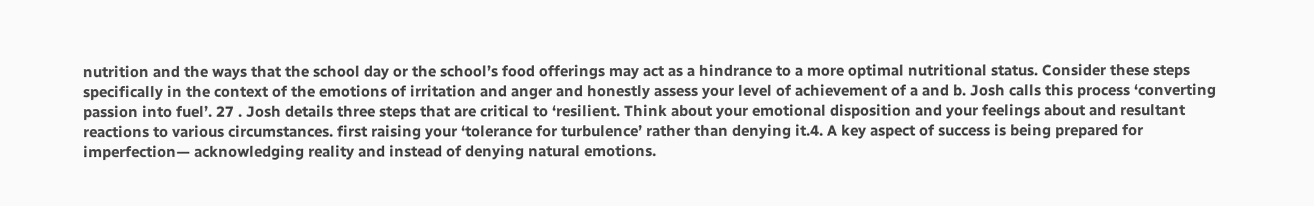nutrition and the ways that the school day or the school’s food offerings may act as a hindrance to a more optimal nutritional status. Consider these steps specifically in the context of the emotions of irritation and anger and honestly assess your level of achievement of a and b. Josh calls this process ‘converting passion into fuel’. 27 . Josh details three steps that are critical to ‘resilient. Think about your emotional disposition and your feelings about and resultant reactions to various circumstances. first raising your ‘tolerance for turbulence’ rather than denying it.4. A key aspect of success is being prepared for imperfection— acknowledging reality and instead of denying natural emotions.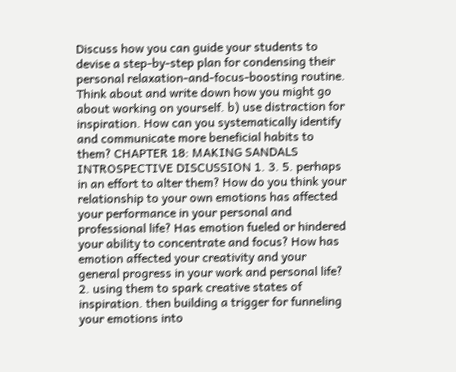Discuss how you can guide your students to devise a step-by-step plan for condensing their personal relaxation-and-focus-boosting routine. Think about and write down how you might go about working on yourself. b) use distraction for inspiration. How can you systematically identify and communicate more beneficial habits to them? CHAPTER 18: MAKING SANDALS INTROSPECTIVE DISCUSSION 1. 3. 5. perhaps in an effort to alter them? How do you think your relationship to your own emotions has affected your performance in your personal and professional life? Has emotion fueled or hindered your ability to concentrate and focus? How has emotion affected your creativity and your general progress in your work and personal life? 2. using them to spark creative states of inspiration. then building a trigger for funneling your emotions into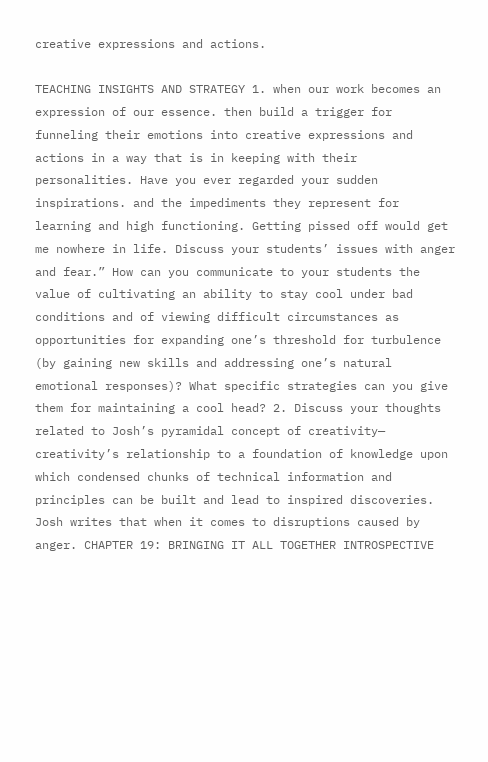creative expressions and actions.

TEACHING INSIGHTS AND STRATEGY 1. when our work becomes an expression of our essence. then build a trigger for funneling their emotions into creative expressions and actions in a way that is in keeping with their personalities. Have you ever regarded your sudden inspirations. and the impediments they represent for learning and high functioning. Getting pissed off would get me nowhere in life. Discuss your students’ issues with anger and fear.” How can you communicate to your students the value of cultivating an ability to stay cool under bad conditions and of viewing difficult circumstances as opportunities for expanding one’s threshold for turbulence (by gaining new skills and addressing one’s natural emotional responses)? What specific strategies can you give them for maintaining a cool head? 2. Discuss your thoughts related to Josh’s pyramidal concept of creativity— creativity’s relationship to a foundation of knowledge upon which condensed chunks of technical information and principles can be built and lead to inspired discoveries. Josh writes that when it comes to disruptions caused by anger. CHAPTER 19: BRINGING IT ALL TOGETHER INTROSPECTIVE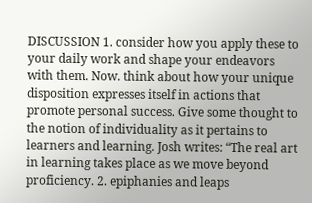DISCUSSION 1. consider how you apply these to your daily work and shape your endeavors with them. Now. think about how your unique disposition expresses itself in actions that promote personal success. Give some thought to the notion of individuality as it pertains to learners and learning. Josh writes: “The real art in learning takes place as we move beyond proficiency. 2. epiphanies and leaps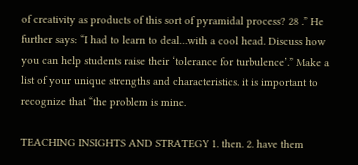of creativity as products of this sort of pyramidal process? 28 .” He further says: “I had to learn to deal…with a cool head. Discuss how you can help students raise their ‘tolerance for turbulence’.” Make a list of your unique strengths and characteristics. it is important to recognize that “the problem is mine.

TEACHING INSIGHTS AND STRATEGY 1. then. 2. have them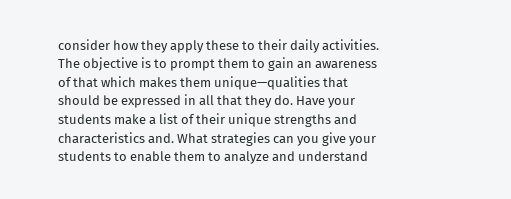consider how they apply these to their daily activities. The objective is to prompt them to gain an awareness of that which makes them unique—qualities that should be expressed in all that they do. Have your students make a list of their unique strengths and characteristics and. What strategies can you give your students to enable them to analyze and understand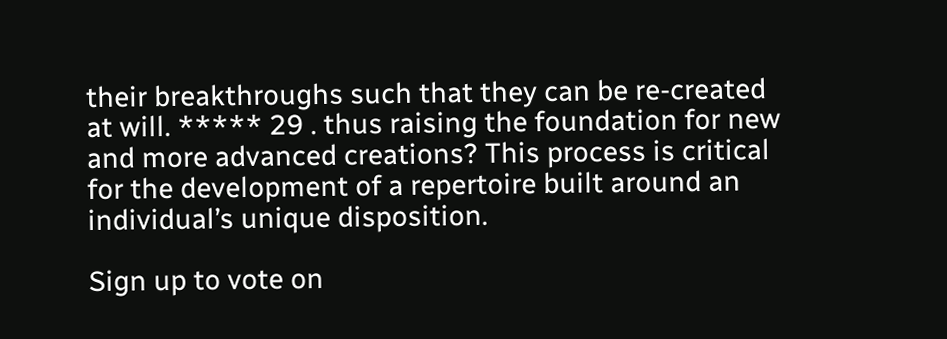their breakthroughs such that they can be re-created at will. ***** 29 . thus raising the foundation for new and more advanced creations? This process is critical for the development of a repertoire built around an individual’s unique disposition.

Sign up to vote on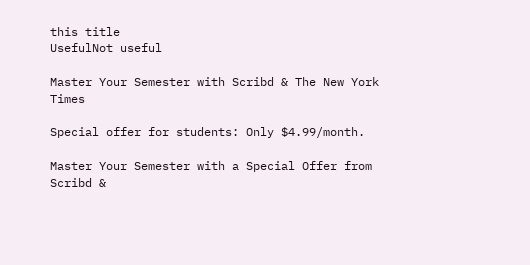this title
UsefulNot useful

Master Your Semester with Scribd & The New York Times

Special offer for students: Only $4.99/month.

Master Your Semester with a Special Offer from Scribd &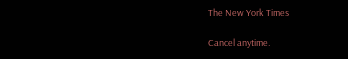The New York Times

Cancel anytime.